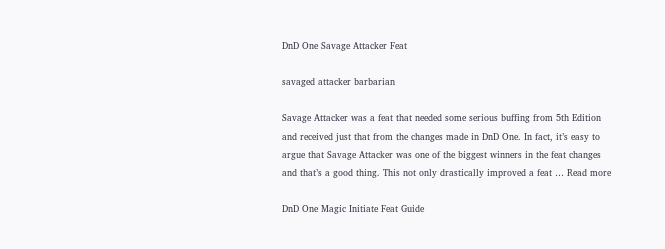DnD One Savage Attacker Feat

savaged attacker barbarian

Savage Attacker was a feat that needed some serious buffing from 5th Edition and received just that from the changes made in DnD One. In fact, it’s easy to argue that Savage Attacker was one of the biggest winners in the feat changes and that’s a good thing. This not only drastically improved a feat … Read more

DnD One Magic Initiate Feat Guide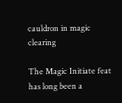cauldron in magic clearing

The Magic Initiate feat has long been a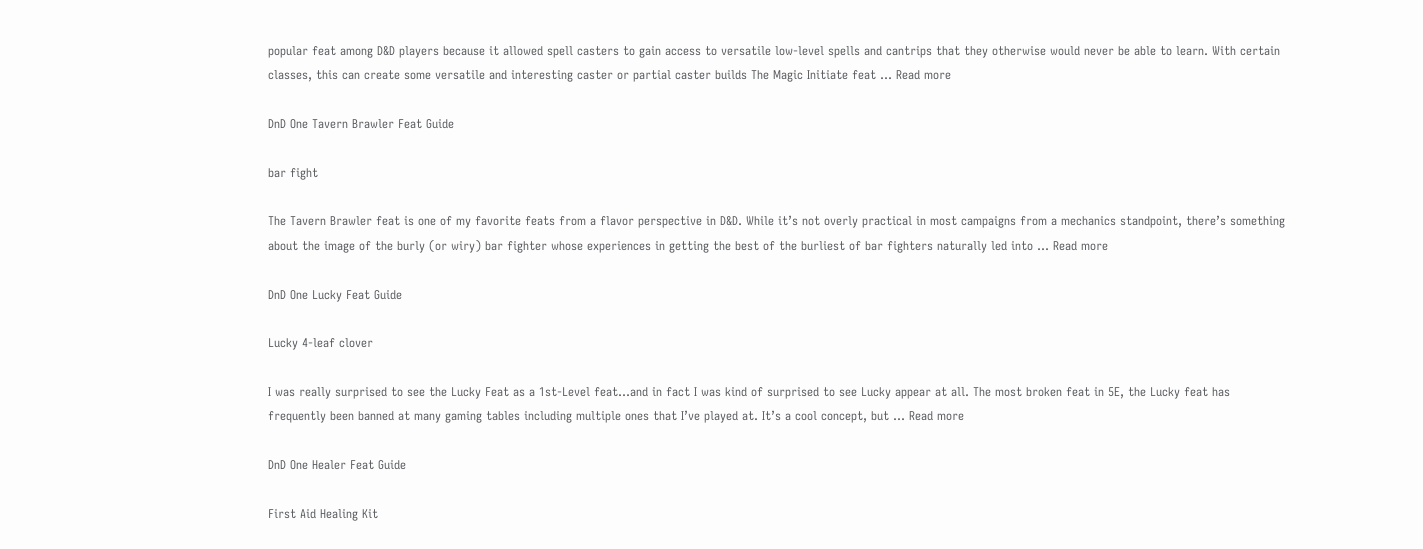popular feat among D&D players because it allowed spell casters to gain access to versatile low-level spells and cantrips that they otherwise would never be able to learn. With certain classes, this can create some versatile and interesting caster or partial caster builds The Magic Initiate feat … Read more

DnD One Tavern Brawler Feat Guide

bar fight

The Tavern Brawler feat is one of my favorite feats from a flavor perspective in D&D. While it’s not overly practical in most campaigns from a mechanics standpoint, there’s something about the image of the burly (or wiry) bar fighter whose experiences in getting the best of the burliest of bar fighters naturally led into … Read more

DnD One Lucky Feat Guide

Lucky 4-leaf clover

I was really surprised to see the Lucky Feat as a 1st-Level feat…and in fact I was kind of surprised to see Lucky appear at all. The most broken feat in 5E, the Lucky feat has frequently been banned at many gaming tables including multiple ones that I’ve played at. It’s a cool concept, but … Read more

DnD One Healer Feat Guide

First Aid Healing Kit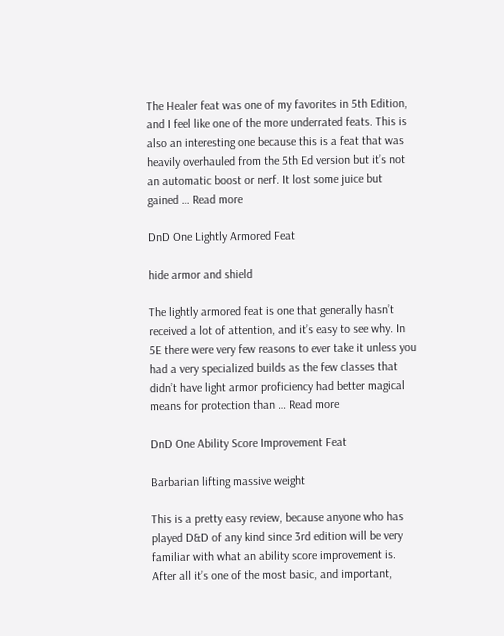The Healer feat was one of my favorites in 5th Edition, and I feel like one of the more underrated feats. This is also an interesting one because this is a feat that was heavily overhauled from the 5th Ed version but it’s not an automatic boost or nerf. It lost some juice but gained … Read more

DnD One Lightly Armored Feat

hide armor and shield

The lightly armored feat is one that generally hasn’t received a lot of attention, and it’s easy to see why. In 5E there were very few reasons to ever take it unless you had a very specialized builds as the few classes that didn’t have light armor proficiency had better magical means for protection than … Read more

DnD One Ability Score Improvement Feat

Barbarian lifting massive weight

This is a pretty easy review, because anyone who has played D&D of any kind since 3rd edition will be very familiar with what an ability score improvement is. After all it’s one of the most basic, and important,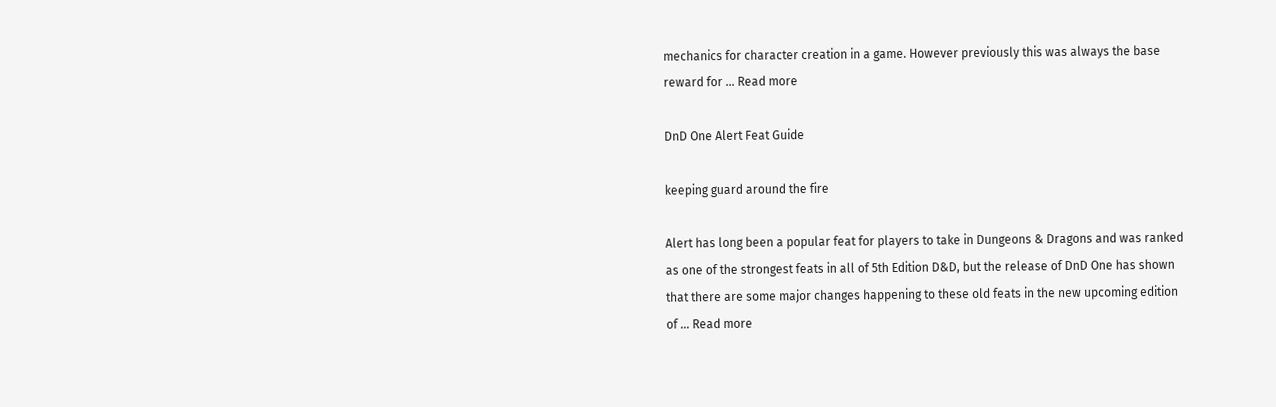mechanics for character creation in a game. However previously this was always the base reward for … Read more

DnD One Alert Feat Guide

keeping guard around the fire

Alert has long been a popular feat for players to take in Dungeons & Dragons and was ranked as one of the strongest feats in all of 5th Edition D&D, but the release of DnD One has shown that there are some major changes happening to these old feats in the new upcoming edition of … Read more